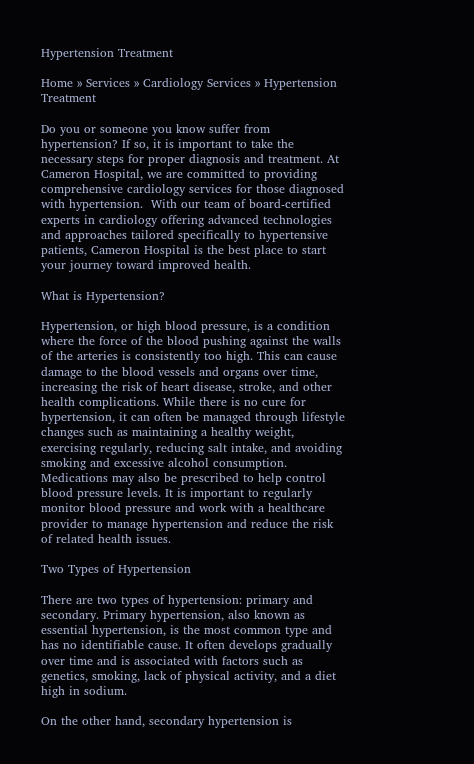Hypertension Treatment

Home » Services » Cardiology Services » Hypertension Treatment

Do you or someone you know suffer from hypertension? If so, it is important to take the necessary steps for proper diagnosis and treatment. At Cameron Hospital, we are committed to providing comprehensive cardiology services for those diagnosed with hypertension.  With our team of board-certified experts in cardiology offering advanced technologies and approaches tailored specifically to hypertensive patients, Cameron Hospital is the best place to start your journey toward improved health.

What is Hypertension?

Hypertension, or high blood pressure, is a condition where the force of the blood pushing against the walls of the arteries is consistently too high. This can cause damage to the blood vessels and organs over time, increasing the risk of heart disease, stroke, and other health complications. While there is no cure for hypertension, it can often be managed through lifestyle changes such as maintaining a healthy weight, exercising regularly, reducing salt intake, and avoiding smoking and excessive alcohol consumption. Medications may also be prescribed to help control blood pressure levels. It is important to regularly monitor blood pressure and work with a healthcare provider to manage hypertension and reduce the risk of related health issues.

Two Types of Hypertension

There are two types of hypertension: primary and secondary. Primary hypertension, also known as essential hypertension, is the most common type and has no identifiable cause. It often develops gradually over time and is associated with factors such as genetics, smoking, lack of physical activity, and a diet high in sodium.

On the other hand, secondary hypertension is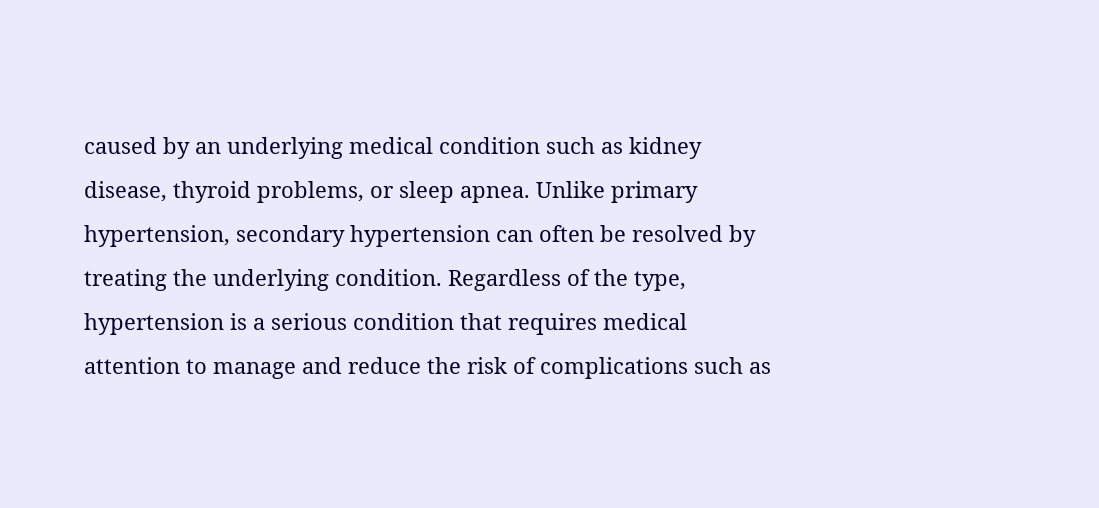caused by an underlying medical condition such as kidney disease, thyroid problems, or sleep apnea. Unlike primary hypertension, secondary hypertension can often be resolved by treating the underlying condition. Regardless of the type, hypertension is a serious condition that requires medical attention to manage and reduce the risk of complications such as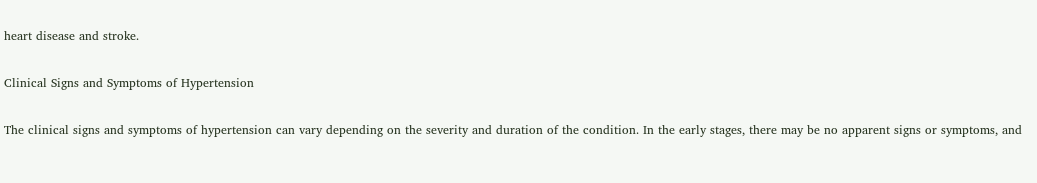heart disease and stroke.

Clinical Signs and Symptoms of Hypertension

The clinical signs and symptoms of hypertension can vary depending on the severity and duration of the condition. In the early stages, there may be no apparent signs or symptoms, and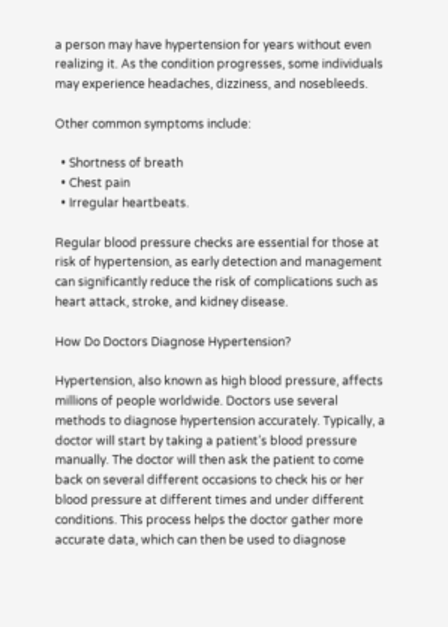a person may have hypertension for years without even realizing it. As the condition progresses, some individuals may experience headaches, dizziness, and nosebleeds.

Other common symptoms include:

  • Shortness of breath
  • Chest pain
  • Irregular heartbeats.

Regular blood pressure checks are essential for those at risk of hypertension, as early detection and management can significantly reduce the risk of complications such as heart attack, stroke, and kidney disease.

How Do Doctors Diagnose Hypertension?

Hypertension, also known as high blood pressure, affects millions of people worldwide. Doctors use several methods to diagnose hypertension accurately. Typically, a doctor will start by taking a patient’s blood pressure manually. The doctor will then ask the patient to come back on several different occasions to check his or her blood pressure at different times and under different conditions. This process helps the doctor gather more accurate data, which can then be used to diagnose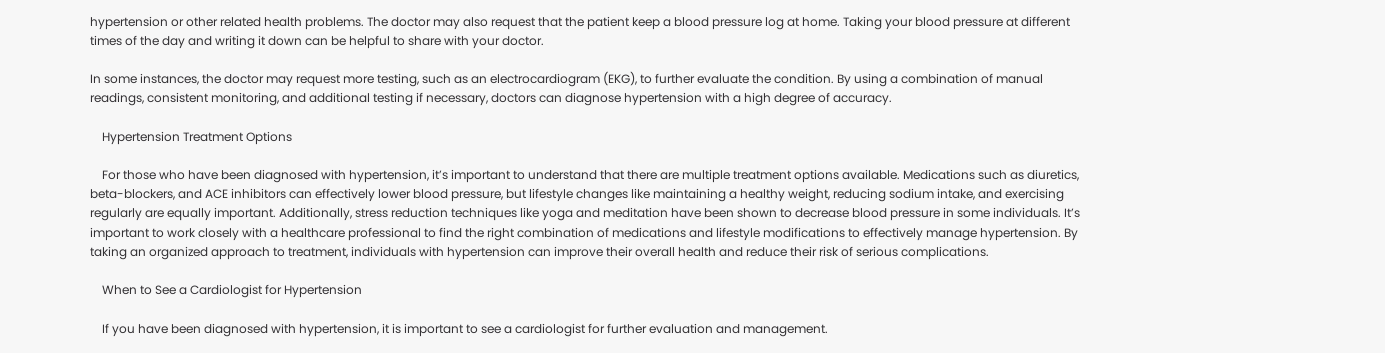hypertension or other related health problems. The doctor may also request that the patient keep a blood pressure log at home. Taking your blood pressure at different times of the day and writing it down can be helpful to share with your doctor.

In some instances, the doctor may request more testing, such as an electrocardiogram (EKG), to further evaluate the condition. By using a combination of manual readings, consistent monitoring, and additional testing if necessary, doctors can diagnose hypertension with a high degree of accuracy.

    Hypertension Treatment Options

    For those who have been diagnosed with hypertension, it’s important to understand that there are multiple treatment options available. Medications such as diuretics, beta-blockers, and ACE inhibitors can effectively lower blood pressure, but lifestyle changes like maintaining a healthy weight, reducing sodium intake, and exercising regularly are equally important. Additionally, stress reduction techniques like yoga and meditation have been shown to decrease blood pressure in some individuals. It’s important to work closely with a healthcare professional to find the right combination of medications and lifestyle modifications to effectively manage hypertension. By taking an organized approach to treatment, individuals with hypertension can improve their overall health and reduce their risk of serious complications.

    When to See a Cardiologist for Hypertension

    If you have been diagnosed with hypertension, it is important to see a cardiologist for further evaluation and management.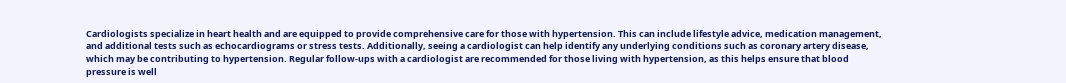Cardiologists specialize in heart health and are equipped to provide comprehensive care for those with hypertension. This can include lifestyle advice, medication management, and additional tests such as echocardiograms or stress tests. Additionally, seeing a cardiologist can help identify any underlying conditions such as coronary artery disease, which may be contributing to hypertension. Regular follow-ups with a cardiologist are recommended for those living with hypertension, as this helps ensure that blood pressure is well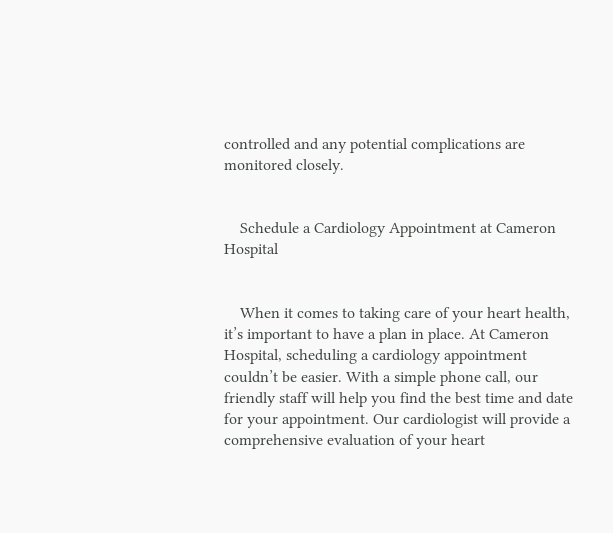controlled and any potential complications are monitored closely.


    Schedule a Cardiology Appointment at Cameron Hospital


    When it comes to taking care of your heart health, it’s important to have a plan in place. At Cameron Hospital, scheduling a cardiology appointment couldn’t be easier. With a simple phone call, our friendly staff will help you find the best time and date for your appointment. Our cardiologist will provide a comprehensive evaluation of your heart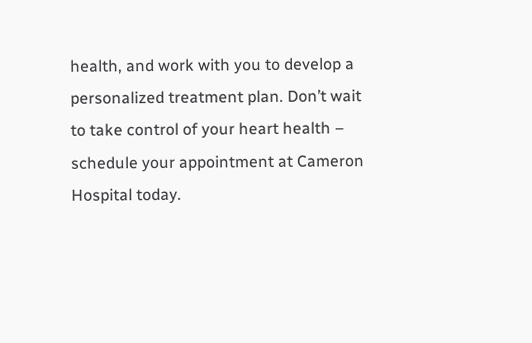health, and work with you to develop a personalized treatment plan. Don’t wait to take control of your heart health – schedule your appointment at Cameron Hospital today.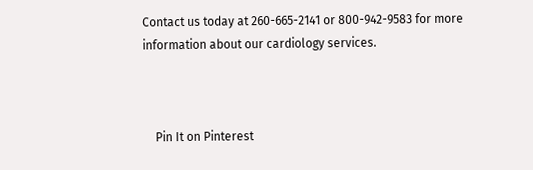Contact us today at 260-665-2141 or 800-942-9583 for more information about our cardiology services.



    Pin It on Pinterest